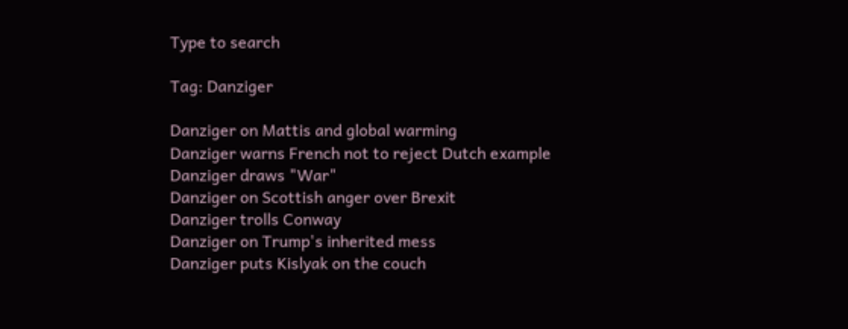Type to search

Tag: Danziger

Danziger on Mattis and global warming
Danziger warns French not to reject Dutch example
Danziger draws "War"
Danziger on Scottish anger over Brexit
Danziger trolls Conway
Danziger on Trump's inherited mess
Danziger puts Kislyak on the couch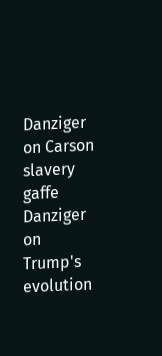Danziger on Carson slavery gaffe
Danziger on Trump's evolution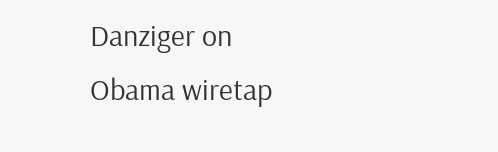Danziger on Obama wiretap